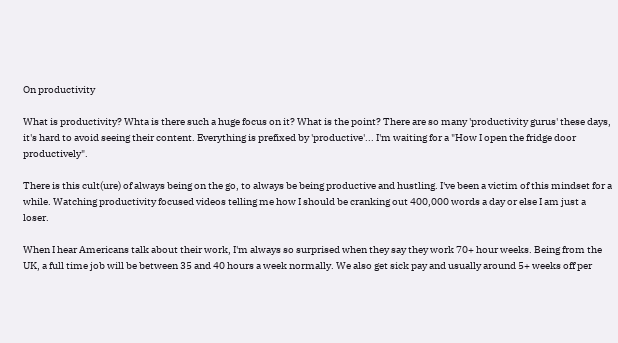On productivity

What is productivity? Whta is there such a huge focus on it? What is the point? There are so many 'productivity gurus' these days, it's hard to avoid seeing their content. Everything is prefixed by 'productive'... I'm waiting for a "How I open the fridge door productively".

There is this cult(ure) of always being on the go, to always be being productive and hustling. I've been a victim of this mindset for a while. Watching productivity focused videos telling me how I should be cranking out 400,000 words a day or else I am just a loser.

When I hear Americans talk about their work, I'm always so surprised when they say they work 70+ hour weeks. Being from the UK, a full time job will be between 35 and 40 hours a week normally. We also get sick pay and usually around 5+ weeks off per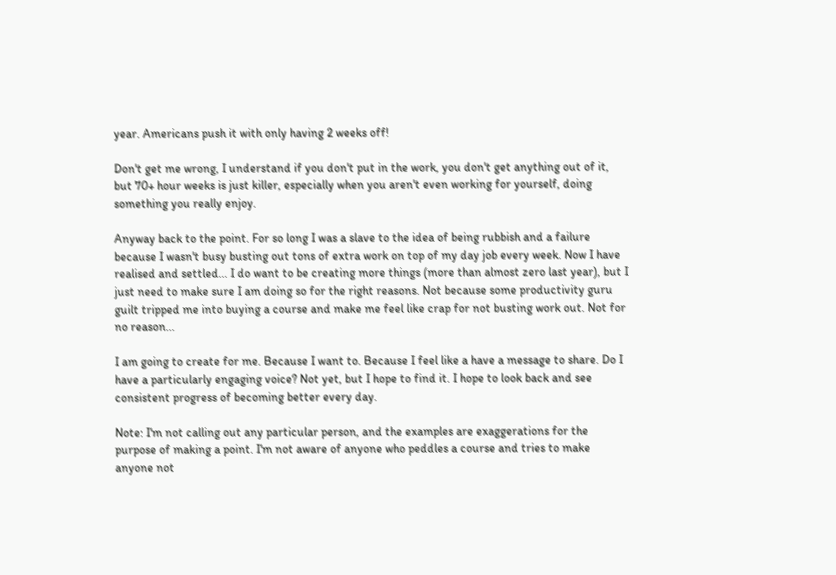year. Americans push it with only having 2 weeks off!

Don't get me wrong, I understand if you don't put in the work, you don't get anything out of it, but 70+ hour weeks is just killer, especially when you aren't even working for yourself, doing something you really enjoy.

Anyway back to the point. For so long I was a slave to the idea of being rubbish and a failure because I wasn't busy busting out tons of extra work on top of my day job every week. Now I have realised and settled... I do want to be creating more things (more than almost zero last year), but I just need to make sure I am doing so for the right reasons. Not because some productivity guru guilt tripped me into buying a course and make me feel like crap for not busting work out. Not for no reason...

I am going to create for me. Because I want to. Because I feel like a have a message to share. Do I have a particularly engaging voice? Not yet, but I hope to find it. I hope to look back and see consistent progress of becoming better every day.

Note: I'm not calling out any particular person, and the examples are exaggerations for the purpose of making a point. I'm not aware of anyone who peddles a course and tries to make anyone not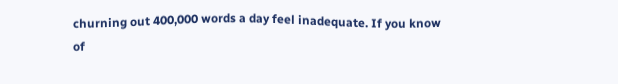churning out 400,000 words a day feel inadequate. If you know of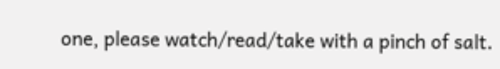one, please watch/read/take with a pinch of salt.